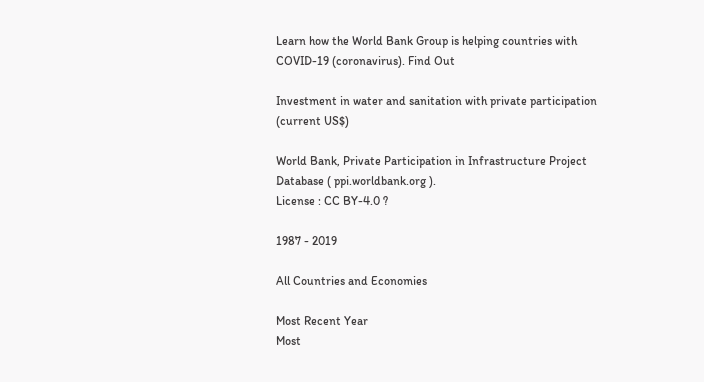Learn how the World Bank Group is helping countries with COVID-19 (coronavirus). Find Out

Investment in water and sanitation with private participation (current US$)

World Bank, Private Participation in Infrastructure Project Database ( ppi.worldbank.org ).
License : CC BY-4.0 ?

1987 - 2019

All Countries and Economies

Most Recent Year
Most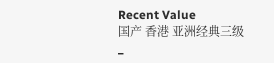Recent Value
国产 香港 亚洲经典三级_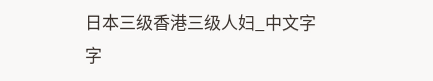日本三级香港三级人妇_中文字字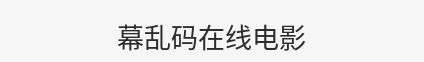幕乱码在线电影